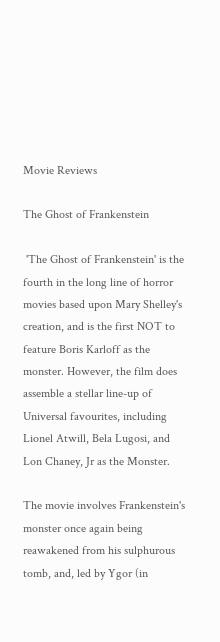Movie Reviews

The Ghost of Frankenstein

 'The Ghost of Frankenstein' is the fourth in the long line of horror movies based upon Mary Shelley's creation, and is the first NOT to feature Boris Karloff as the monster. However, the film does assemble a stellar line-up of Universal favourites, including Lionel Atwill, Bela Lugosi, and Lon Chaney, Jr as the Monster.

The movie involves Frankenstein's monster once again being reawakened from his sulphurous tomb, and, led by Ygor (in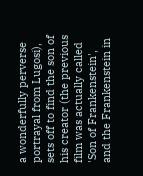a wonderfully perverse portrayal from Lugosi), sets off to find the son of his creator (the previous film was actually called 'Son of Frankenstein', and the Frankenstein in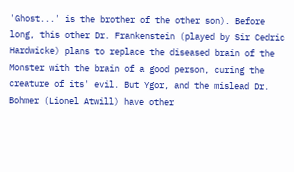'Ghost...' is the brother of the other son). Before long, this other Dr. Frankenstein (played by Sir Cedric Hardwicke) plans to replace the diseased brain of the Monster with the brain of a good person, curing the creature of its' evil. But Ygor, and the mislead Dr. Bohmer (Lionel Atwill) have other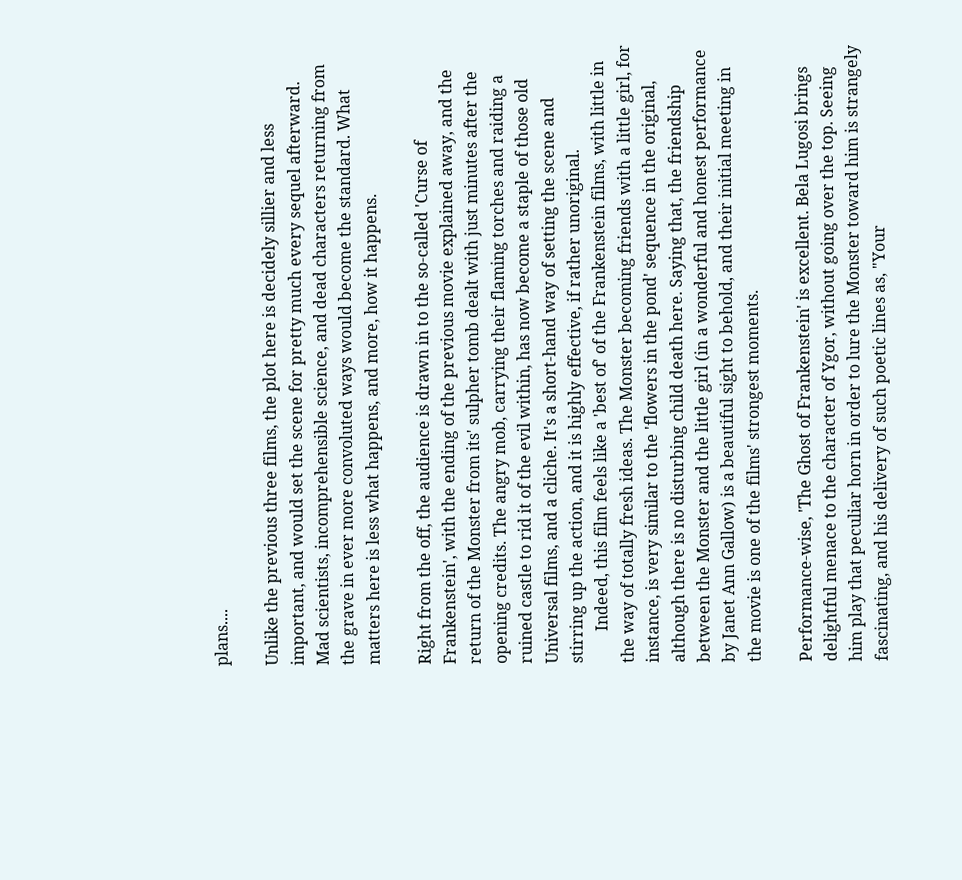plans....

Unlike the previous three films, the plot here is decidely sillier and less important, and would set the scene for pretty much every sequel afterward. Mad scientists, incomprehensible science, and dead characters returning from the grave in ever more convoluted ways would become the standard. What  matters here is less what happens, and more, how it happens.

Right from the off, the audience is drawn in to the so-called 'Curse of Frankenstein', with the ending of the previous movie explained away, and the return of the Monster from its' sulpher tomb dealt with just minutes after the opening credits. The angry mob, carrying their flaming torches and raiding a ruined castle to rid it of the evil within, has now become a staple of those old Universal films, and a cliche. It's a short-hand way of setting the scene and stirring up the action, and it is highly effective, if rather unoriginal.
        Indeed, this film feels like a 'best of' of the Frankenstein films, with little in the way of totally fresh ideas. The Monster becoming friends with a little girl, for instance, is very similar to the 'flowers in the pond' sequence in the original, although there is no disturbing child death here. Saying that, the friendship between the Monster and the little girl (in a wonderful and honest performance by Janet Ann Gallow) is a beautiful sight to behold, and their initial meeting in the movie is one of the films' strongest moments.

Performance-wise, 'The Ghost of Frankenstein' is excellent. Bela Lugosi brings delightful menace to the character of Ygor, without going over the top. Seeing him play that peculiar horn in order to lure the Monster toward him is strangely fascinating, and his delivery of such poetic lines as, "Your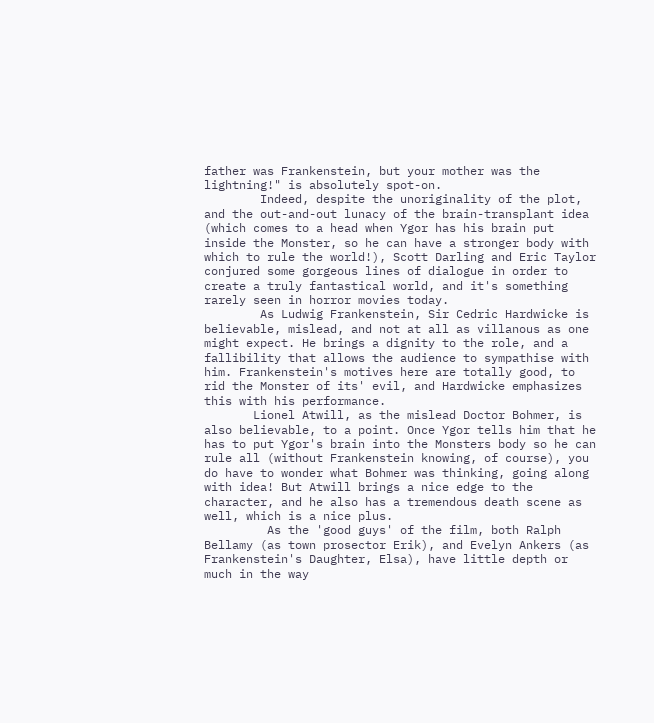father was Frankenstein, but your mother was the lightning!" is absolutely spot-on.
        Indeed, despite the unoriginality of the plot, and the out-and-out lunacy of the brain-transplant idea (which comes to a head when Ygor has his brain put inside the Monster, so he can have a stronger body with which to rule the world!), Scott Darling and Eric Taylor conjured some gorgeous lines of dialogue in order to create a truly fantastical world, and it's something rarely seen in horror movies today.
        As Ludwig Frankenstein, Sir Cedric Hardwicke is believable, mislead, and not at all as villanous as one might expect. He brings a dignity to the role, and a fallibility that allows the audience to sympathise with him. Frankenstein's motives here are totally good, to rid the Monster of its' evil, and Hardwicke emphasizes this with his performance.
       Lionel Atwill, as the mislead Doctor Bohmer, is also believable, to a point. Once Ygor tells him that he has to put Ygor's brain into the Monsters body so he can rule all (without Frankenstein knowing, of course), you do have to wonder what Bohmer was thinking, going along with idea! But Atwill brings a nice edge to the character, and he also has a tremendous death scene as well, which is a nice plus.
         As the 'good guys' of the film, both Ralph Bellamy (as town prosector Erik), and Evelyn Ankers (as Frankenstein's Daughter, Elsa), have little depth or much in the way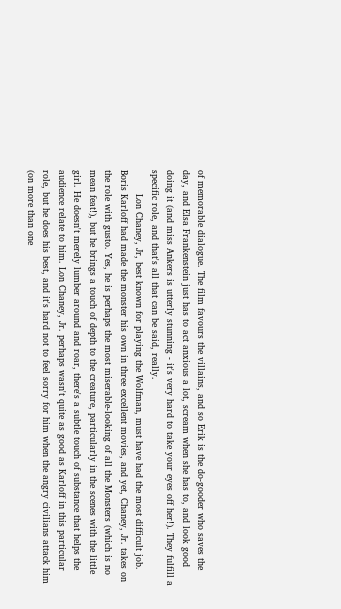of memorable dialogue. The film favours the villains, and so Erik is the do-gooder who saves the day, and Elsa Frankenstein just has to act anxious a lot, scream when she has to, and look good doing it (and miss Ankers is utterly stunning - it's very hard to take your eyes off her!). They fulfill a specific role, and that's all that can be said, really.
        Lon Chaney, Jr, best known for playing the Wolfman, must have had the most difficult job. Boris Karloff had made the monster his own in three excellent movies, and yet, Chaney, Jr. takes on the role with gusto. Yes, he is perhaps the most miserable-looking of all the Monsters (which is no mean feat!), but he brings a touch of depth to the creature, particularly in the scenes with the little girl. He doesn't merely lumber around and roar, there's a subtle touch of substance that helps the audience relate to him. Lon Chaney, Jr. perhaps wasn't quite as good as Karloff in this particular role, but he does his best, and it's hard not to feel sorry for him when the angry civilians attack him (on more than one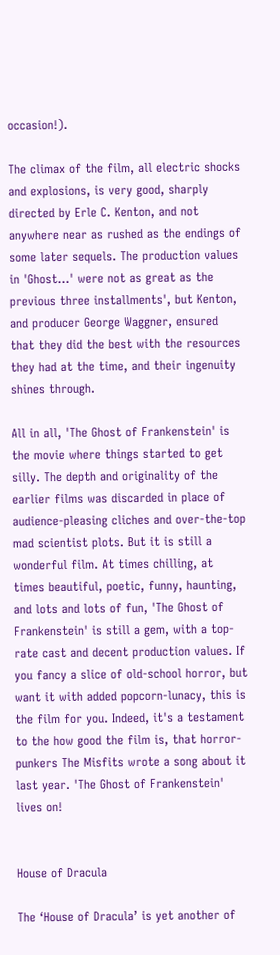occasion!).

The climax of the film, all electric shocks and explosions, is very good, sharply directed by Erle C. Kenton, and not anywhere near as rushed as the endings of some later sequels. The production values in 'Ghost...' were not as great as the previous three installments', but Kenton, and producer George Waggner, ensured that they did the best with the resources they had at the time, and their ingenuity shines through.

All in all, 'The Ghost of Frankenstein' is the movie where things started to get silly. The depth and originality of the earlier films was discarded in place of audience-pleasing cliches and over-the-top mad scientist plots. But it is still a wonderful film. At times chilling, at times beautiful, poetic, funny, haunting, and lots and lots of fun, 'The Ghost of Frankenstein' is still a gem, with a top-rate cast and decent production values. If you fancy a slice of old-school horror, but want it with added popcorn-lunacy, this is the film for you. Indeed, it's a testament to the how good the film is, that horror-punkers The Misfits wrote a song about it last year. 'The Ghost of Frankenstein' lives on!


House of Dracula

The ‘House of Dracula’ is yet another of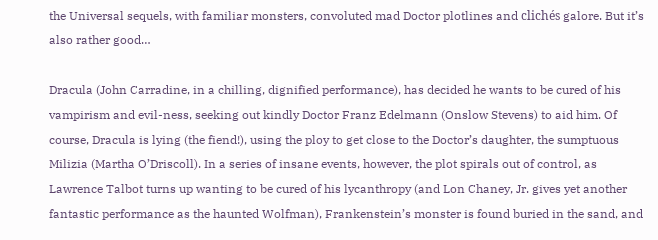the Universal sequels, with familiar monsters, convoluted mad Doctor plotlines and clichés galore. But it’s also rather good…

Dracula (John Carradine, in a chilling, dignified performance), has decided he wants to be cured of his vampirism and evil-ness, seeking out kindly Doctor Franz Edelmann (Onslow Stevens) to aid him. Of course, Dracula is lying (the fiend!), using the ploy to get close to the Doctor’s daughter, the sumptuous Milizia (Martha O’Driscoll). In a series of insane events, however, the plot spirals out of control, as Lawrence Talbot turns up wanting to be cured of his lycanthropy (and Lon Chaney, Jr. gives yet another fantastic performance as the haunted Wolfman), Frankenstein’s monster is found buried in the sand, and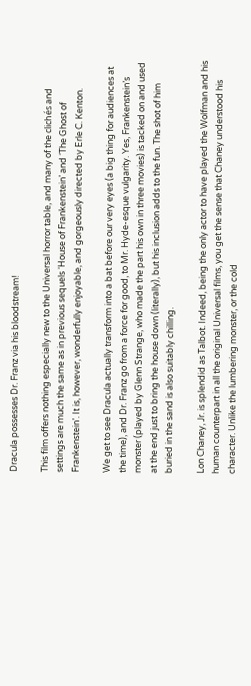Dracula possesses Dr. Franz via his bloodstream!

This film offers nothing especially new to the Universal horror table, and many of the clichés and settings are much the same as in previous sequels ‘House of Frankenstein’ and ‘The Ghost of Frankenstein’. It is, however, wonderfully enjoyable, and gorgeously directed by Erle C. Kenton.

We get to see Dracula actually transform into a bat before our very eyes (a big thing for audiences at the time), and Dr. Franz go from a force for good, to Mr. Hyde-esque vulgarity. Yes, Frankenstein’s monster (played by Glenn Strange, who made the part his own in three movies) is tacked on and used at the end just to bring the house down (literally), but his inclusion adds to the fun. The shot of him buried in the sand is also suitably chilling.

Lon Chaney, Jr. is splendid as Talbot. Indeed, being the only actor to have played the Wolfman and his human counterpart in all the original Universal films, you get the sense that Chaney understood his character. Unlike the lumbering monster, or the cold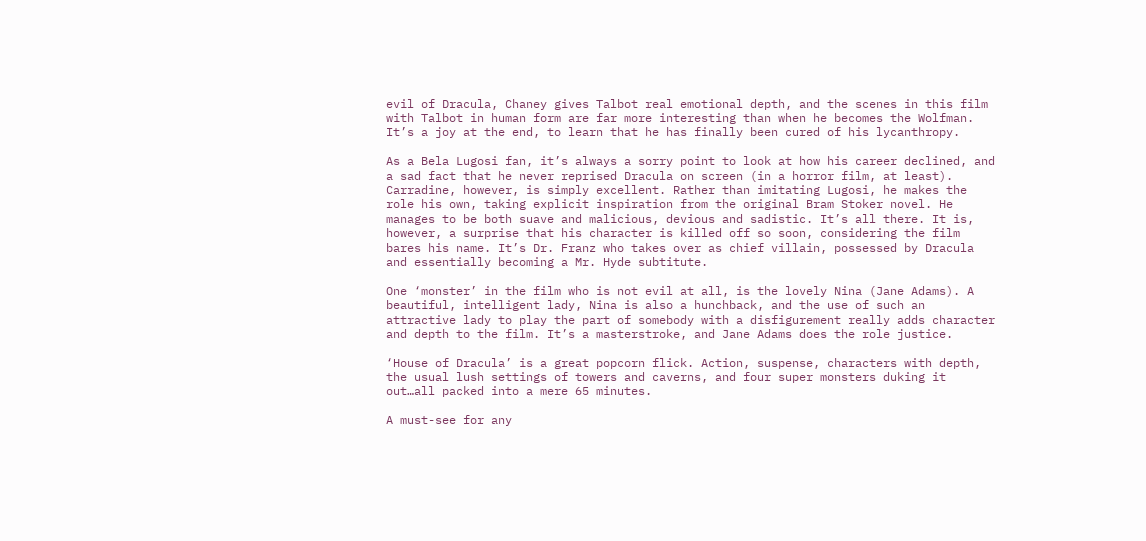evil of Dracula, Chaney gives Talbot real emotional depth, and the scenes in this film with Talbot in human form are far more interesting than when he becomes the Wolfman. It’s a joy at the end, to learn that he has finally been cured of his lycanthropy.

As a Bela Lugosi fan, it’s always a sorry point to look at how his career declined, and a sad fact that he never reprised Dracula on screen (in a horror film, at least). Carradine, however, is simply excellent. Rather than imitating Lugosi, he makes the role his own, taking explicit inspiration from the original Bram Stoker novel. He manages to be both suave and malicious, devious and sadistic. It’s all there. It is, however, a surprise that his character is killed off so soon, considering the film bares his name. It’s Dr. Franz who takes over as chief villain, possessed by Dracula and essentially becoming a Mr. Hyde subtitute.

One ‘monster’ in the film who is not evil at all, is the lovely Nina (Jane Adams). A beautiful, intelligent lady, Nina is also a hunchback, and the use of such an attractive lady to play the part of somebody with a disfigurement really adds character and depth to the film. It’s a masterstroke, and Jane Adams does the role justice.

‘House of Dracula’ is a great popcorn flick. Action, suspense, characters with depth, the usual lush settings of towers and caverns, and four super monsters duking it out…all packed into a mere 65 minutes.

A must-see for any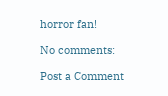horror fan!

No comments:

Post a Comment